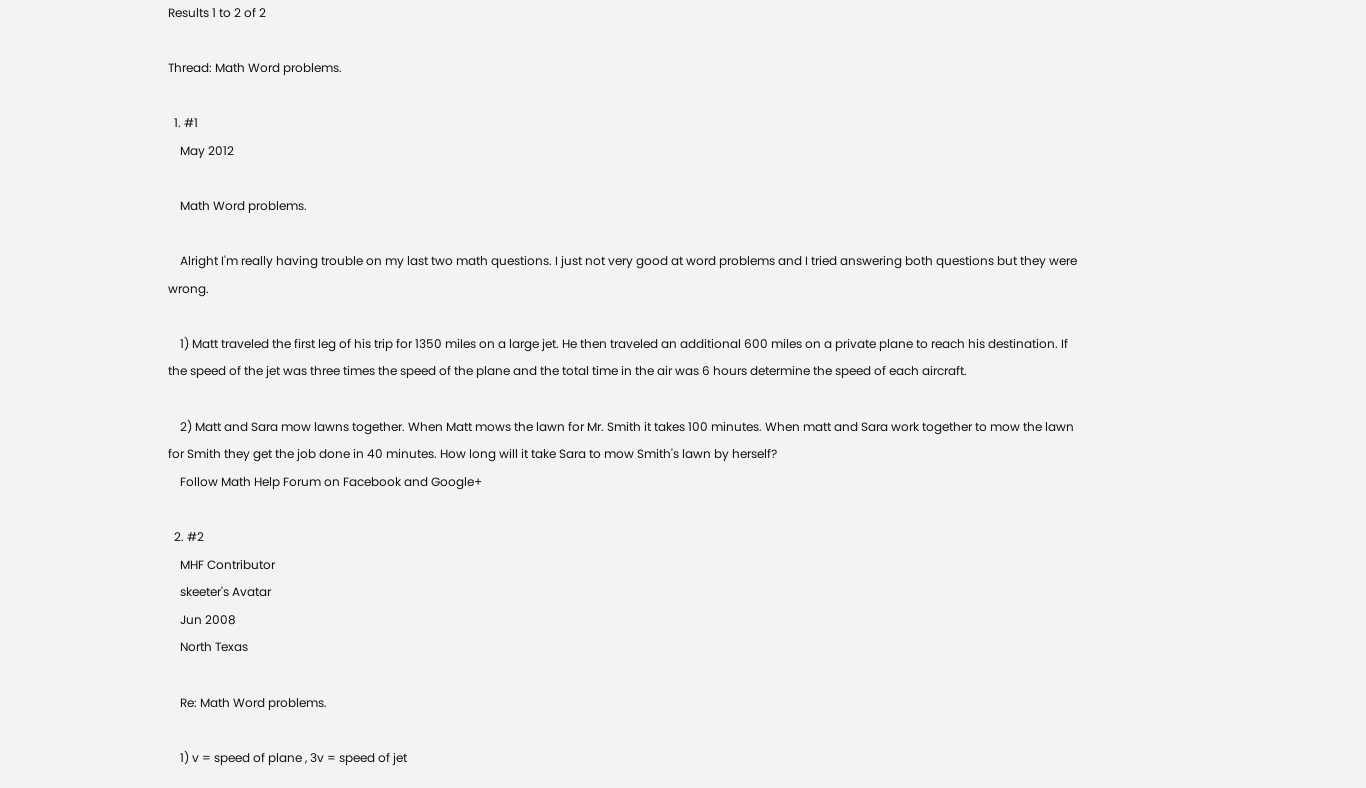Results 1 to 2 of 2

Thread: Math Word problems.

  1. #1
    May 2012

    Math Word problems.

    Alright I'm really having trouble on my last two math questions. I just not very good at word problems and I tried answering both questions but they were wrong.

    1) Matt traveled the first leg of his trip for 1350 miles on a large jet. He then traveled an additional 600 miles on a private plane to reach his destination. If the speed of the jet was three times the speed of the plane and the total time in the air was 6 hours determine the speed of each aircraft.

    2) Matt and Sara mow lawns together. When Matt mows the lawn for Mr. Smith it takes 100 minutes. When matt and Sara work together to mow the lawn for Smith they get the job done in 40 minutes. How long will it take Sara to mow Smith's lawn by herself?
    Follow Math Help Forum on Facebook and Google+

  2. #2
    MHF Contributor
    skeeter's Avatar
    Jun 2008
    North Texas

    Re: Math Word problems.

    1) v = speed of plane , 3v = speed of jet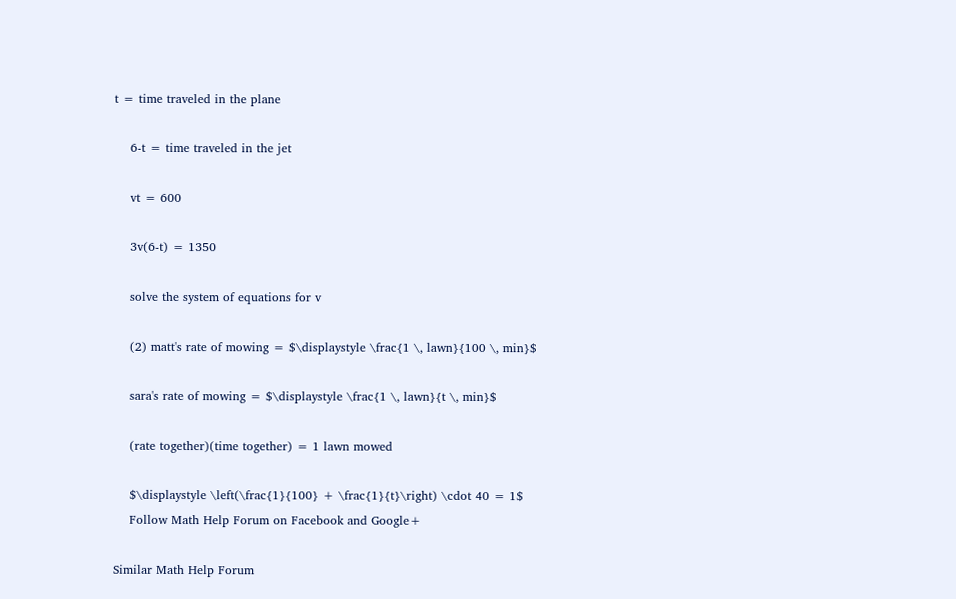t = time traveled in the plane

    6-t = time traveled in the jet

    vt = 600

    3v(6-t) = 1350

    solve the system of equations for v

    (2) matt's rate of mowing = $\displaystyle \frac{1 \, lawn}{100 \, min}$

    sara's rate of mowing = $\displaystyle \frac{1 \, lawn}{t \, min}$

    (rate together)(time together) = 1 lawn mowed

    $\displaystyle \left(\frac{1}{100} + \frac{1}{t}\right) \cdot 40 = 1$
    Follow Math Help Forum on Facebook and Google+

Similar Math Help Forum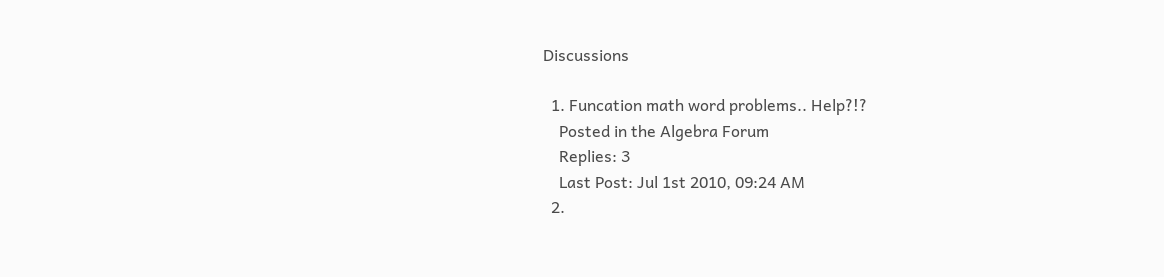Discussions

  1. Funcation math word problems.. Help?!?
    Posted in the Algebra Forum
    Replies: 3
    Last Post: Jul 1st 2010, 09:24 AM
  2.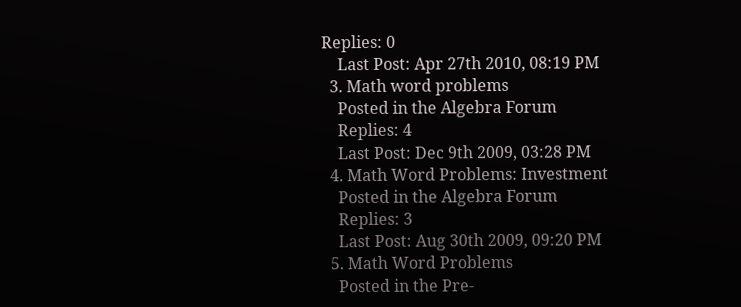Replies: 0
    Last Post: Apr 27th 2010, 08:19 PM
  3. Math word problems
    Posted in the Algebra Forum
    Replies: 4
    Last Post: Dec 9th 2009, 03:28 PM
  4. Math Word Problems: Investment
    Posted in the Algebra Forum
    Replies: 3
    Last Post: Aug 30th 2009, 09:20 PM
  5. Math Word Problems
    Posted in the Pre-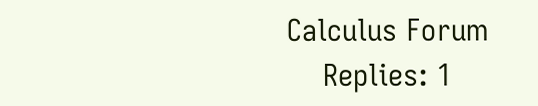Calculus Forum
    Replies: 1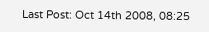Last Post: Oct 14th 2008, 08:25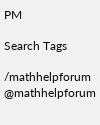PM

Search Tags

/mathhelpforum @mathhelpforum